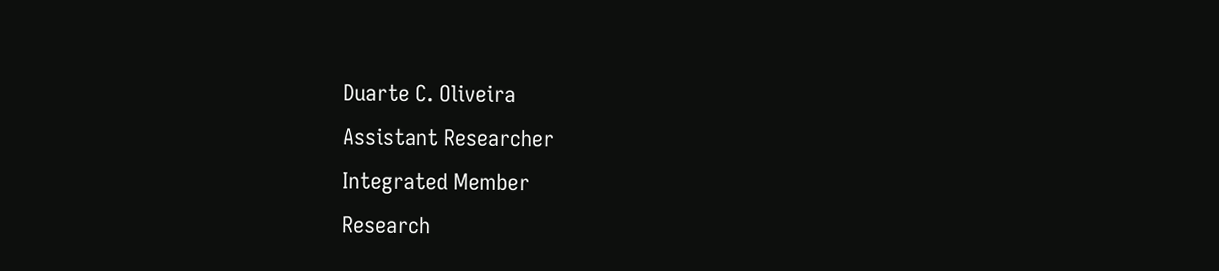Duarte C. Oliveira
Assistant Researcher
Integrated Member
Research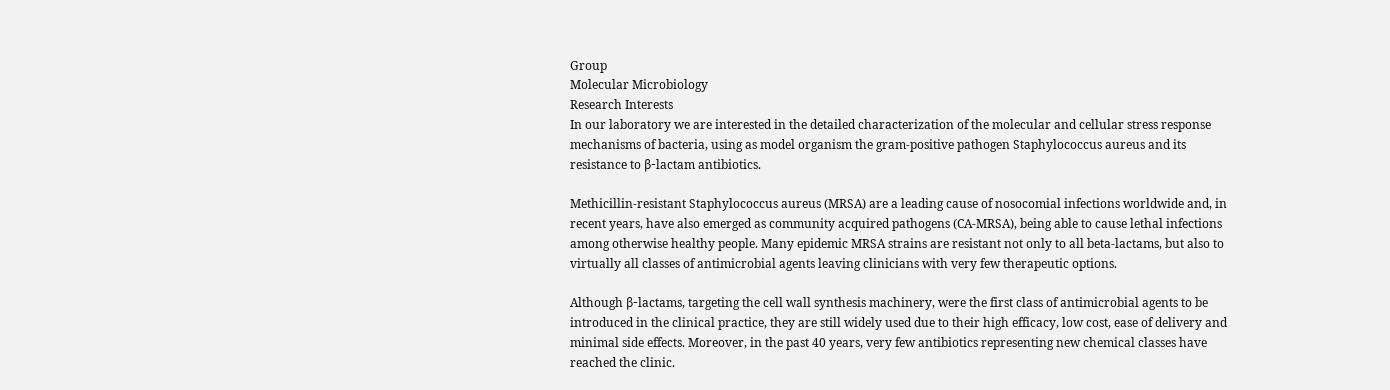Group
Molecular Microbiology
Research Interests
In our laboratory we are interested in the detailed characterization of the molecular and cellular stress response mechanisms of bacteria, using as model organism the gram-positive pathogen Staphylococcus aureus and its resistance to β-lactam antibiotics.

Methicillin-resistant Staphylococcus aureus (MRSA) are a leading cause of nosocomial infections worldwide and, in recent years, have also emerged as community acquired pathogens (CA-MRSA), being able to cause lethal infections among otherwise healthy people. Many epidemic MRSA strains are resistant not only to all beta-lactams, but also to virtually all classes of antimicrobial agents leaving clinicians with very few therapeutic options.

Although β-lactams, targeting the cell wall synthesis machinery, were the first class of antimicrobial agents to be introduced in the clinical practice, they are still widely used due to their high efficacy, low cost, ease of delivery and minimal side effects. Moreover, in the past 40 years, very few antibiotics representing new chemical classes have reached the clinic.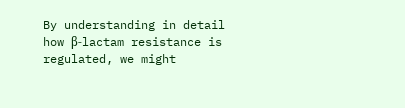By understanding in detail how β-lactam resistance is regulated, we might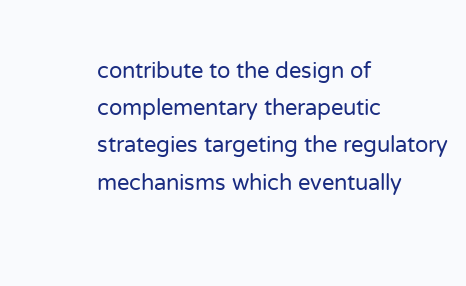contribute to the design of complementary therapeutic strategies targeting the regulatory mechanisms which eventually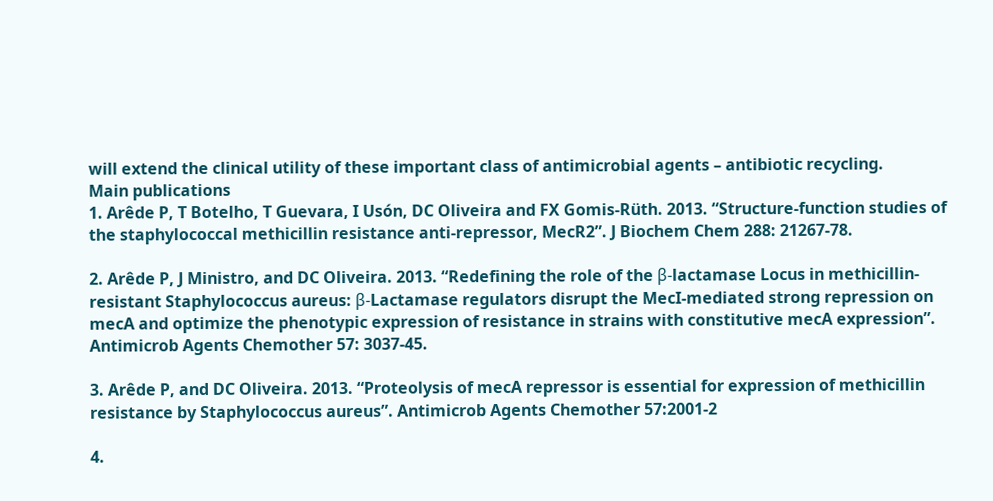will extend the clinical utility of these important class of antimicrobial agents – antibiotic recycling.
Main publications
1. Arêde P, T Botelho, T Guevara, I Usón, DC Oliveira and FX Gomis-Rüth. 2013. “Structure-function studies of the staphylococcal methicillin resistance anti-repressor, MecR2”. J Biochem Chem 288: 21267-78.

2. Arêde P, J Ministro, and DC Oliveira. 2013. “Redefining the role of the β-lactamase Locus in methicillin-resistant Staphylococcus aureus: β-Lactamase regulators disrupt the MecI-mediated strong repression on mecA and optimize the phenotypic expression of resistance in strains with constitutive mecA expression”. Antimicrob Agents Chemother 57: 3037-45.

3. Arêde P, and DC Oliveira. 2013. “Proteolysis of mecA repressor is essential for expression of methicillin resistance by Staphylococcus aureus”. Antimicrob Agents Chemother 57:2001-2

4.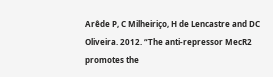Arêde P, C Milheiriço, H de Lencastre and DC Oliveira. 2012. “The anti-repressor MecR2 promotes the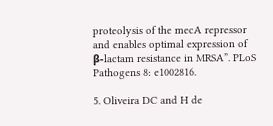proteolysis of the mecA repressor and enables optimal expression of β-lactam resistance in MRSA”. PLoS Pathogens 8: e1002816.

5. Oliveira DC and H de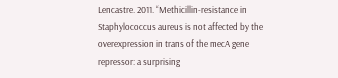Lencastre. 2011. “Methicillin-resistance in Staphylococcus aureus is not affected by the overexpression in trans of the mecA gene repressor: a surprising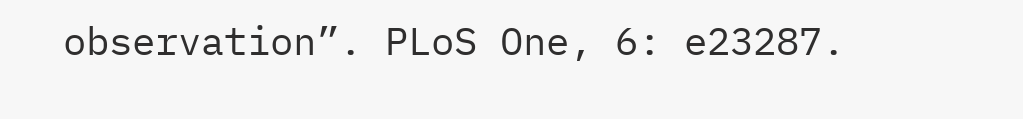observation”. PLoS One, 6: e23287.